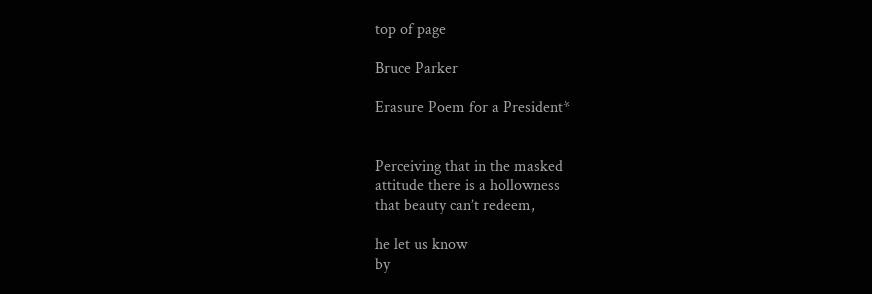top of page

Bruce Parker

Erasure Poem for a President*


Perceiving that in the masked
attitude there is a hollowness
that beauty can’t redeem,

he let us know
by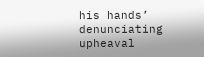his hands’ denunciating
upheaval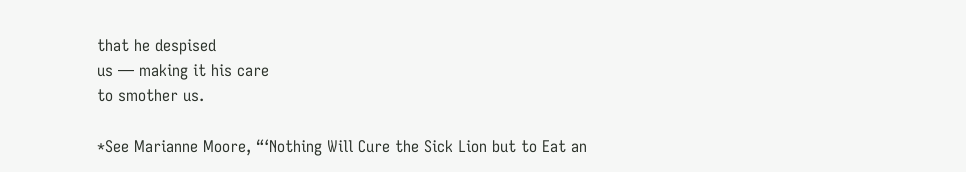that he despised
us — making it his care
to smother us.

*See Marianne Moore, “‘Nothing Will Cure the Sick Lion but to Eat an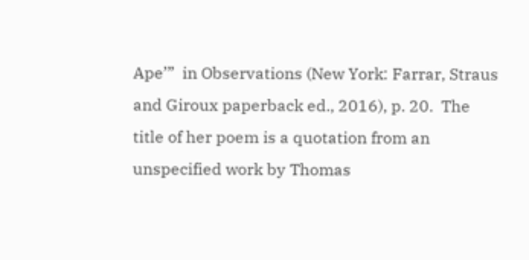Ape’”  in Observations (New York: Farrar, Straus and Giroux paperback ed., 2016), p. 20.  The title of her poem is a quotation from an unspecified work by Thomas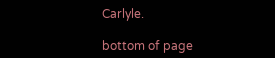Carlyle.

bottom of page